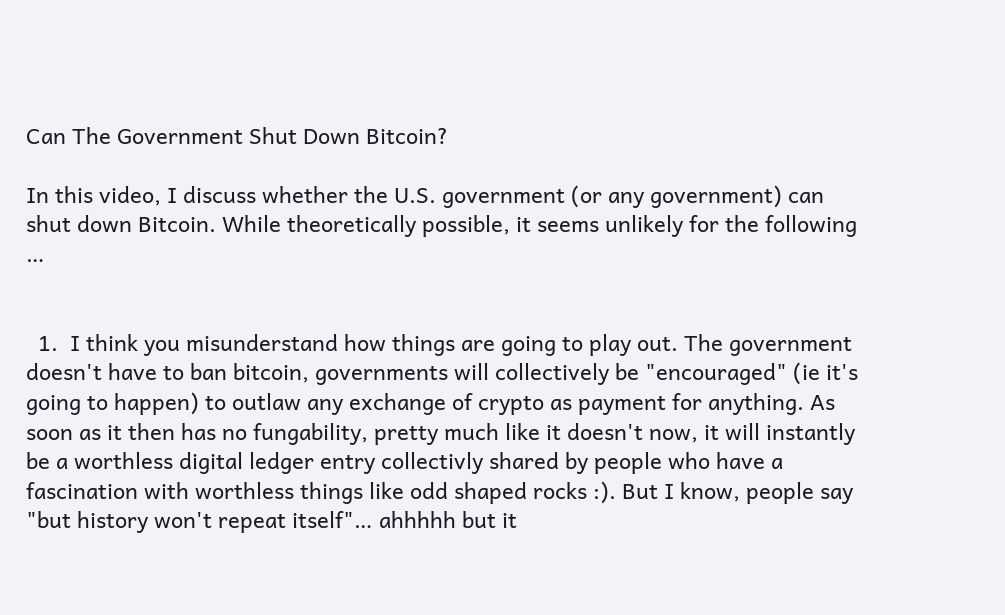Can The Government Shut Down Bitcoin?

In this video, I discuss whether the U.S. government (or any government) can shut down Bitcoin. While theoretically possible, it seems unlikely for the following …


  1.  I think you misunderstand how things are going to play out. The government doesn't have to ban bitcoin, governments will collectively be "encouraged" (ie it's going to happen) to outlaw any exchange of crypto as payment for anything. As soon as it then has no fungability, pretty much like it doesn't now, it will instantly be a worthless digital ledger entry collectivly shared by people who have a fascination with worthless things like odd shaped rocks :). But I know, people say "but history won't repeat itself"… ahhhhh but it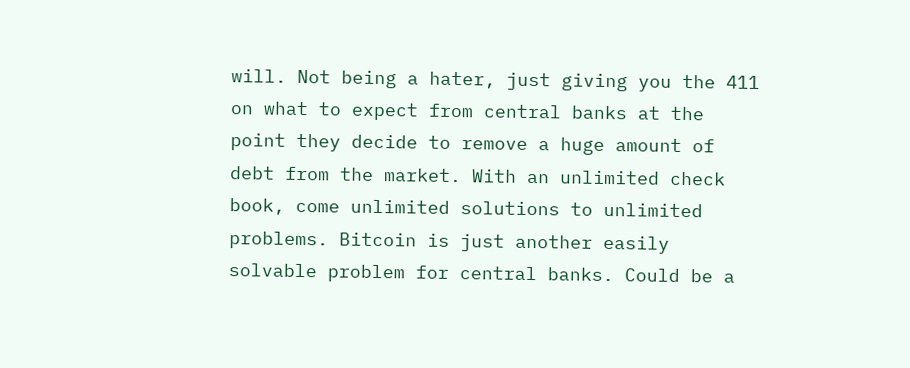will. Not being a hater, just giving you the 411 on what to expect from central banks at the point they decide to remove a huge amount of debt from the market. With an unlimited check book, come unlimited solutions to unlimited problems. Bitcoin is just another easily solvable problem for central banks. Could be a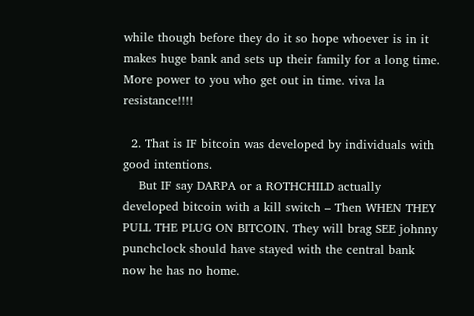while though before they do it so hope whoever is in it makes huge bank and sets up their family for a long time. More power to you who get out in time. viva la resistance!!!!

  2. That is IF bitcoin was developed by individuals with good intentions.
    But IF say DARPA or a ROTHCHILD actually developed bitcoin with a kill switch – Then WHEN THEY PULL THE PLUG ON BITCOIN. They will brag SEE johnny punchclock should have stayed with the central bank now he has no home.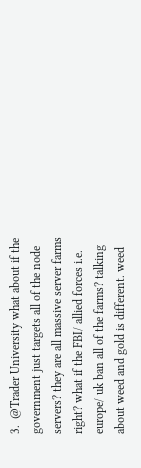3.  @Trader University what about if the government just targets all of the node servers? they are all massive server farms right? what if the FBI/ allied forces i.e. europe/ uk ban all of the farms? talking about weed and gold is different. weed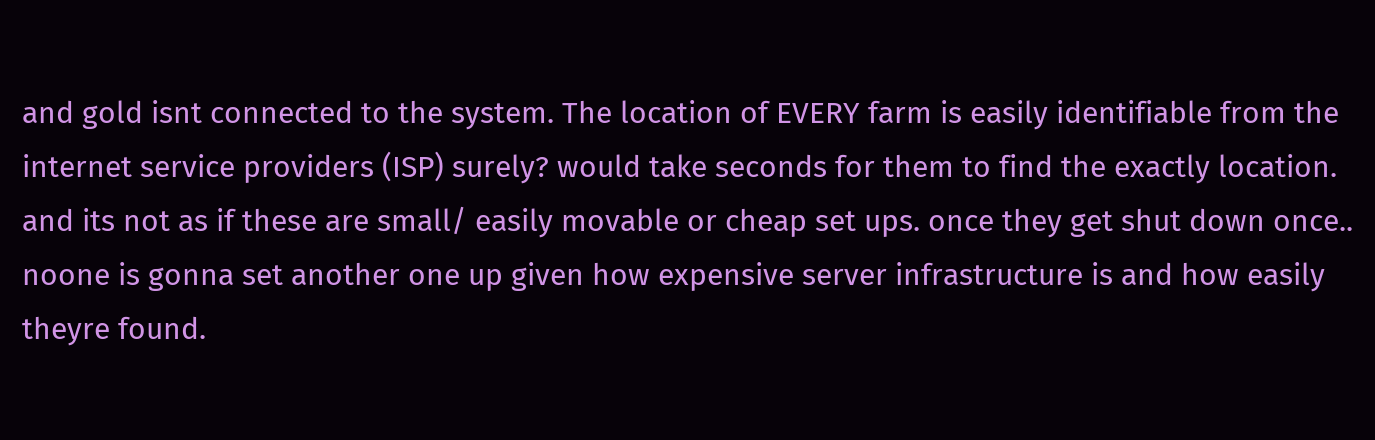and gold isnt connected to the system. The location of EVERY farm is easily identifiable from the internet service providers (ISP) surely? would take seconds for them to find the exactly location. and its not as if these are small/ easily movable or cheap set ups. once they get shut down once.. noone is gonna set another one up given how expensive server infrastructure is and how easily theyre found.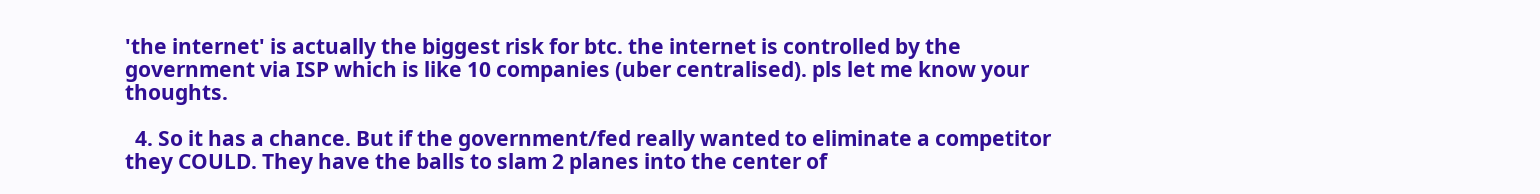'the internet' is actually the biggest risk for btc. the internet is controlled by the government via ISP which is like 10 companies (uber centralised). pls let me know your thoughts.

  4. So it has a chance. But if the government/fed really wanted to eliminate a competitor they COULD. They have the balls to slam 2 planes into the center of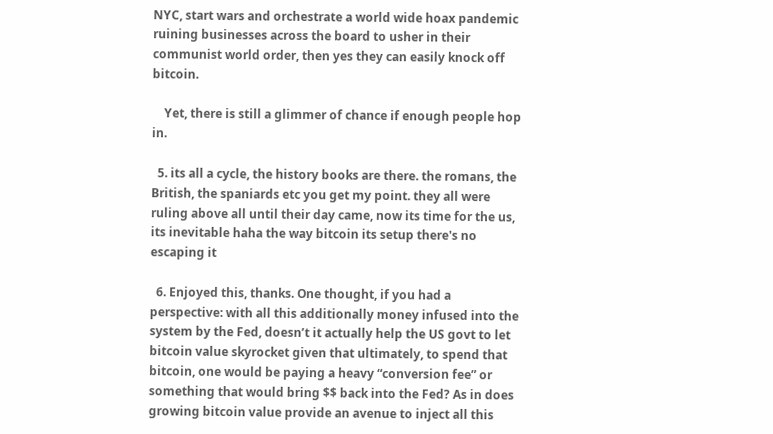NYC, start wars and orchestrate a world wide hoax pandemic ruining businesses across the board to usher in their communist world order, then yes they can easily knock off bitcoin.

    Yet, there is still a glimmer of chance if enough people hop in.

  5. its all a cycle, the history books are there. the romans, the British, the spaniards etc you get my point. they all were ruling above all until their day came, now its time for the us, its inevitable haha the way bitcoin its setup there's no escaping it

  6. Enjoyed this, thanks. One thought, if you had a perspective: with all this additionally money infused into the system by the Fed, doesn’t it actually help the US govt to let bitcoin value skyrocket given that ultimately, to spend that bitcoin, one would be paying a heavy “conversion fee” or something that would bring $$ back into the Fed? As in does growing bitcoin value provide an avenue to inject all this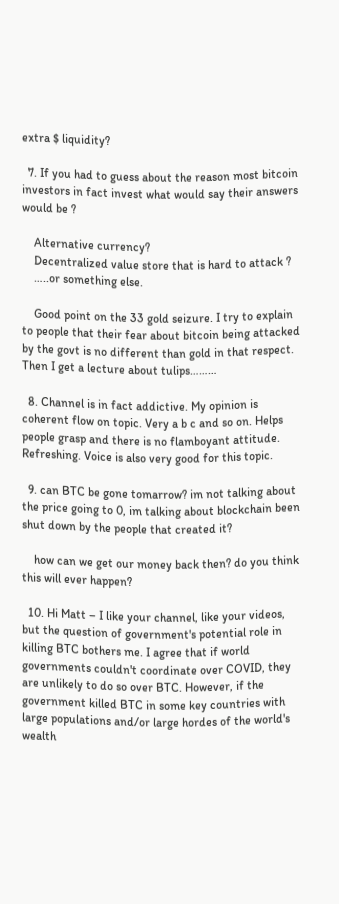extra $ liquidity?

  7. If you had to guess about the reason most bitcoin investors in fact invest what would say their answers would be ?

    Alternative currency?
    Decentralized value store that is hard to attack ?
    …..or something else.

    Good point on the 33 gold seizure. I try to explain to people that their fear about bitcoin being attacked by the govt is no different than gold in that respect. Then I get a lecture about tulips………

  8. Channel is in fact addictive. My opinion is coherent flow on topic. Very a b c and so on. Helps people grasp and there is no flamboyant attitude. Refreshing. Voice is also very good for this topic.

  9. can BTC be gone tomarrow? im not talking about the price going to 0, im talking about blockchain been shut down by the people that created it?

    how can we get our money back then? do you think this will ever happen?

  10. Hi Matt – I like your channel, like your videos, but the question of government's potential role in killing BTC bothers me. I agree that if world governments couldn't coordinate over COVID, they are unlikely to do so over BTC. However, if the government killed BTC in some key countries with large populations and/or large hordes of the world's wealth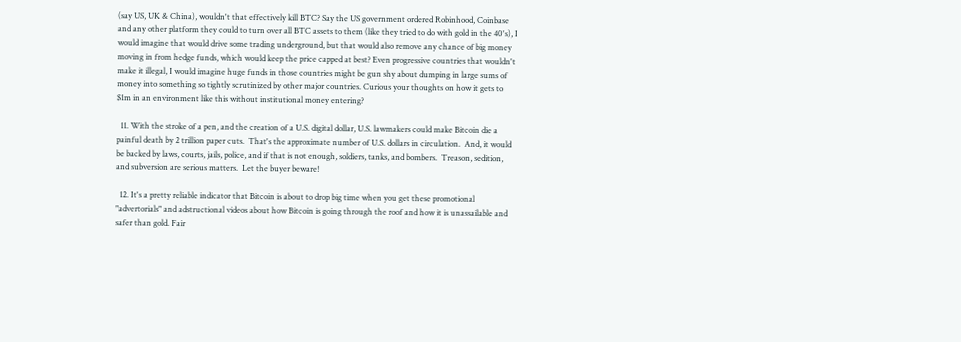(say US, UK & China), wouldn't that effectively kill BTC? Say the US government ordered Robinhood, Coinbase and any other platform they could to turn over all BTC assets to them (like they tried to do with gold in the 40's), I would imagine that would drive some trading underground, but that would also remove any chance of big money moving in from hedge funds, which would keep the price capped at best? Even progressive countries that wouldn't make it illegal, I would imagine huge funds in those countries might be gun shy about dumping in large sums of money into something so tightly scrutinized by other major countries. Curious your thoughts on how it gets to $1m in an environment like this without institutional money entering?

  11. With the stroke of a pen, and the creation of a U.S. digital dollar, U.S. lawmakers could make Bitcoin die a painful death by 2 trillion paper cuts.  That's the approximate number of U.S. dollars in circulation.  And, it would be backed by laws, courts, jails, police, and if that is not enough, soldiers, tanks, and bombers.  Treason, sedition, and subversion are serious matters.  Let the buyer beware!

  12. It's a pretty reliable indicator that Bitcoin is about to drop big time when you get these promotional "advertorials" and adstructional videos about how Bitcoin is going through the roof and how it is unassailable and safer than gold. Fair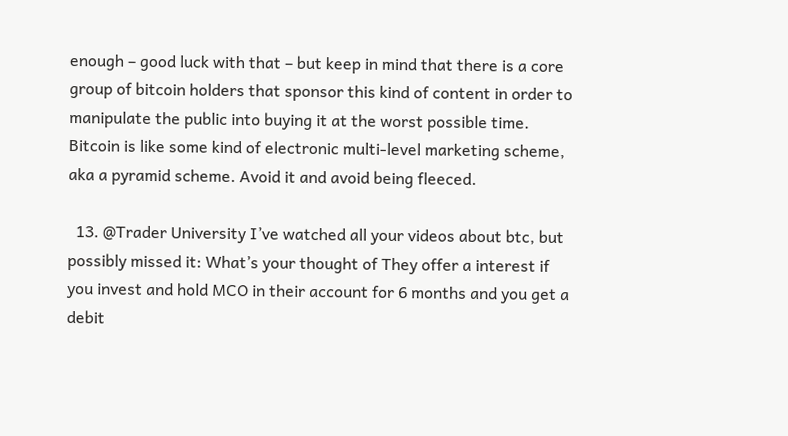enough – good luck with that – but keep in mind that there is a core group of bitcoin holders that sponsor this kind of content in order to manipulate the public into buying it at the worst possible time. Bitcoin is like some kind of electronic multi-level marketing scheme, aka a pyramid scheme. Avoid it and avoid being fleeced.

  13. @Trader University I’ve watched all your videos about btc, but possibly missed it: What’s your thought of They offer a interest if you invest and hold MCO in their account for 6 months and you get a debit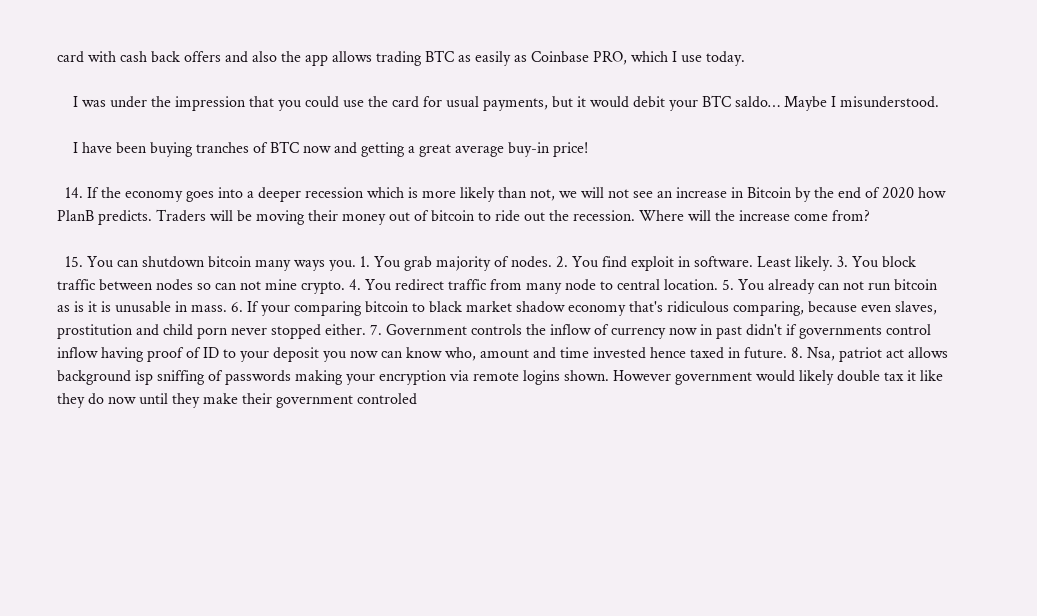card with cash back offers and also the app allows trading BTC as easily as Coinbase PRO, which I use today.

    I was under the impression that you could use the card for usual payments, but it would debit your BTC saldo… Maybe I misunderstood.

    I have been buying tranches of BTC now and getting a great average buy-in price!

  14. If the economy goes into a deeper recession which is more likely than not, we will not see an increase in Bitcoin by the end of 2020 how PlanB predicts. Traders will be moving their money out of bitcoin to ride out the recession. Where will the increase come from?

  15. You can shutdown bitcoin many ways you. 1. You grab majority of nodes. 2. You find exploit in software. Least likely. 3. You block traffic between nodes so can not mine crypto. 4. You redirect traffic from many node to central location. 5. You already can not run bitcoin as is it is unusable in mass. 6. If your comparing bitcoin to black market shadow economy that's ridiculous comparing, because even slaves, prostitution and child porn never stopped either. 7. Government controls the inflow of currency now in past didn't if governments control inflow having proof of ID to your deposit you now can know who, amount and time invested hence taxed in future. 8. Nsa, patriot act allows background isp sniffing of passwords making your encryption via remote logins shown. However government would likely double tax it like they do now until they make their government controled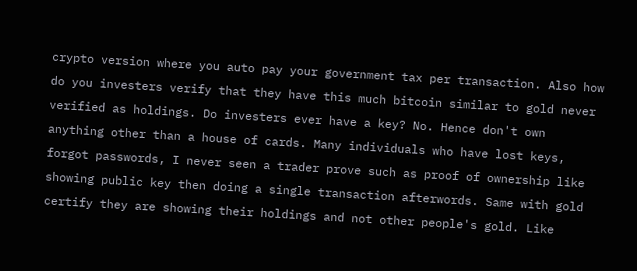crypto version where you auto pay your government tax per transaction. Also how do you investers verify that they have this much bitcoin similar to gold never verified as holdings. Do investers ever have a key? No. Hence don't own anything other than a house of cards. Many individuals who have lost keys, forgot passwords, I never seen a trader prove such as proof of ownership like showing public key then doing a single transaction afterwords. Same with gold certify they are showing their holdings and not other people's gold. Like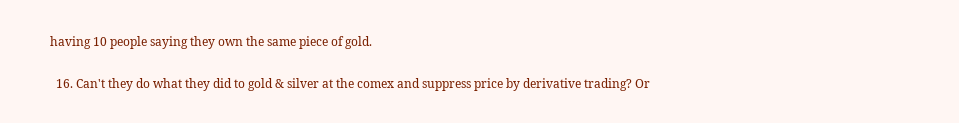having 10 people saying they own the same piece of gold.

  16. Can't they do what they did to gold & silver at the comex and suppress price by derivative trading? Or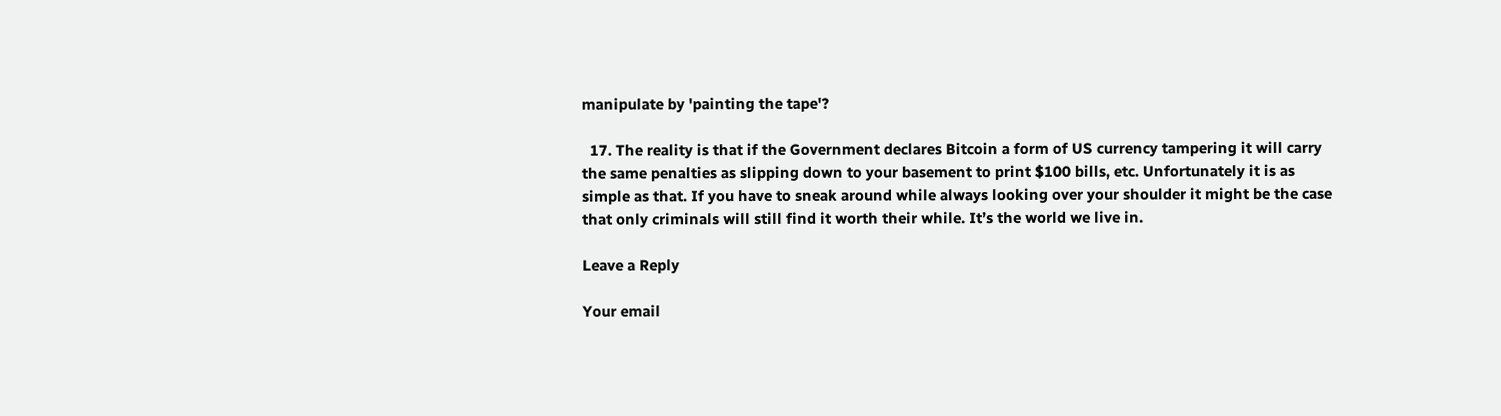manipulate by 'painting the tape'?

  17. The reality is that if the Government declares Bitcoin a form of US currency tampering it will carry the same penalties as slipping down to your basement to print $100 bills, etc. Unfortunately it is as simple as that. If you have to sneak around while always looking over your shoulder it might be the case that only criminals will still find it worth their while. It’s the world we live in.

Leave a Reply

Your email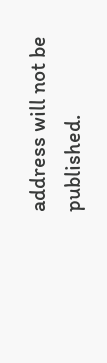address will not be published.